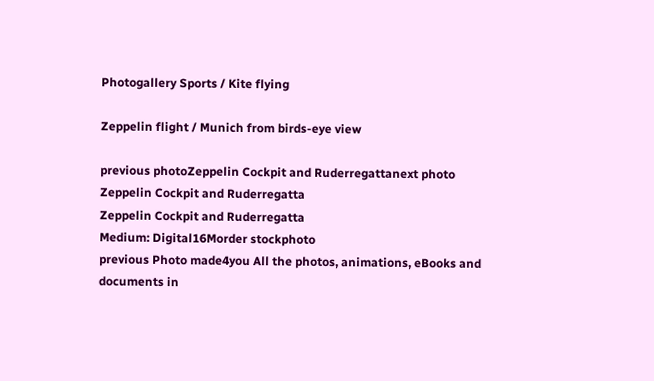Photogallery Sports / Kite flying

Zeppelin flight / Munich from birds-eye view

previous photoZeppelin Cockpit and Ruderregattanext photo
Zeppelin Cockpit and Ruderregatta
Zeppelin Cockpit and Ruderregatta
Medium: Digital16Morder stockphoto
previous Photo made4you All the photos, animations, eBooks and documents in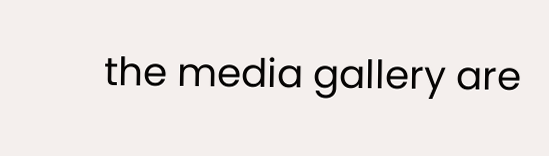the media gallery are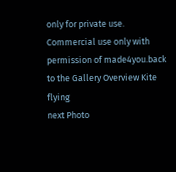only for private use. Commercial use only with permission of made4you.back to the Gallery Overview Kite flying
next Photo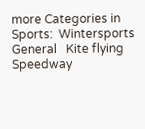more Categories in Sports:  Wintersports   General   Kite flying   Speedway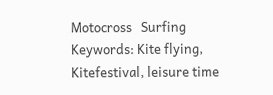Motocross   Surfing
Keywords: Kite flying, Kitefestival, leisure time